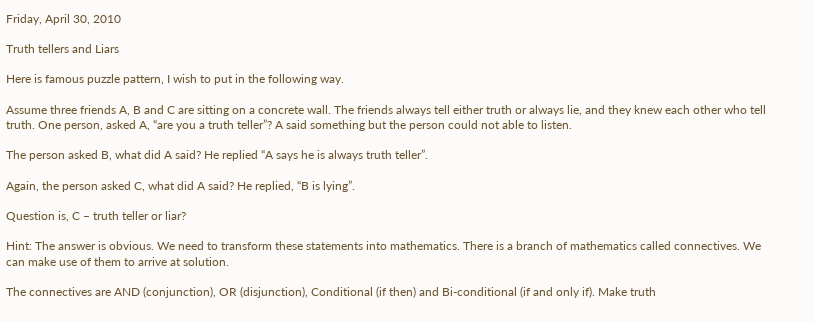Friday, April 30, 2010

Truth tellers and Liars

Here is famous puzzle pattern, I wish to put in the following way.

Assume three friends A, B and C are sitting on a concrete wall. The friends always tell either truth or always lie, and they knew each other who tell truth. One person, asked A, “are you a truth teller”? A said something but the person could not able to listen.

The person asked B, what did A said? He replied “A says he is always truth teller”.

Again, the person asked C, what did A said? He replied, “B is lying”.

Question is, C – truth teller or liar?

Hint: The answer is obvious. We need to transform these statements into mathematics. There is a branch of mathematics called connectives. We can make use of them to arrive at solution.

The connectives are AND (conjunction), OR (disjunction), Conditional (if then) and Bi-conditional (if and only if). Make truth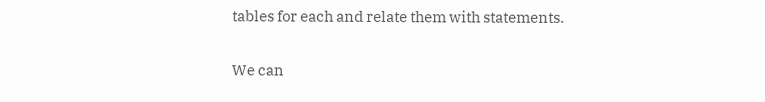tables for each and relate them with statements.

We can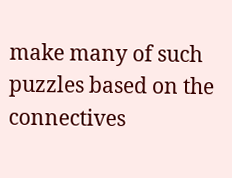make many of such puzzles based on the connectives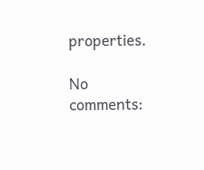properties.

No comments: